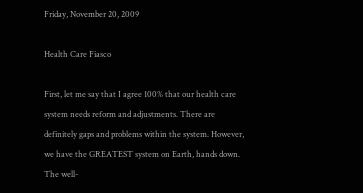Friday, November 20, 2009

Health Care Fiasco

First, let me say that I agree 100% that our health care system needs reform and adjustments. There are definitely gaps and problems within the system. However, we have the GREATEST system on Earth, hands down. The well-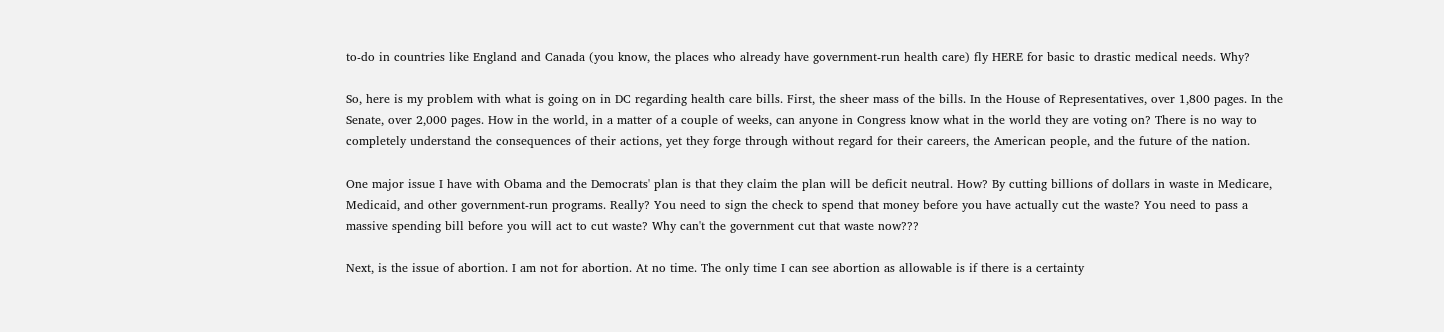to-do in countries like England and Canada (you know, the places who already have government-run health care) fly HERE for basic to drastic medical needs. Why?

So, here is my problem with what is going on in DC regarding health care bills. First, the sheer mass of the bills. In the House of Representatives, over 1,800 pages. In the Senate, over 2,000 pages. How in the world, in a matter of a couple of weeks, can anyone in Congress know what in the world they are voting on? There is no way to completely understand the consequences of their actions, yet they forge through without regard for their careers, the American people, and the future of the nation.

One major issue I have with Obama and the Democrats' plan is that they claim the plan will be deficit neutral. How? By cutting billions of dollars in waste in Medicare, Medicaid, and other government-run programs. Really? You need to sign the check to spend that money before you have actually cut the waste? You need to pass a massive spending bill before you will act to cut waste? Why can't the government cut that waste now???

Next, is the issue of abortion. I am not for abortion. At no time. The only time I can see abortion as allowable is if there is a certainty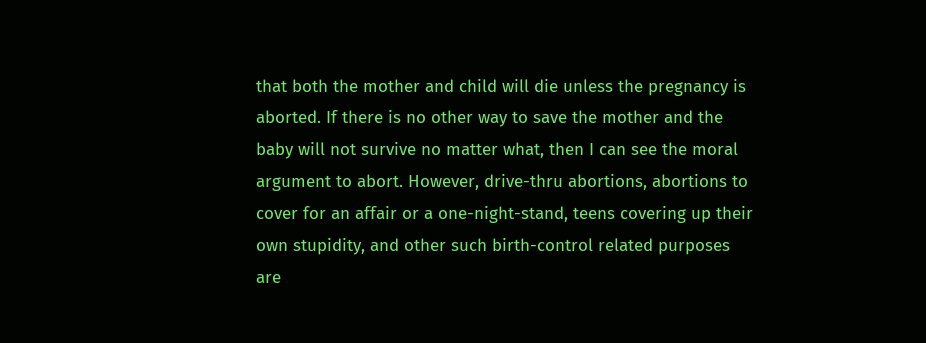that both the mother and child will die unless the pregnancy is aborted. If there is no other way to save the mother and the baby will not survive no matter what, then I can see the moral argument to abort. However, drive-thru abortions, abortions to cover for an affair or a one-night-stand, teens covering up their own stupidity, and other such birth-control related purposes are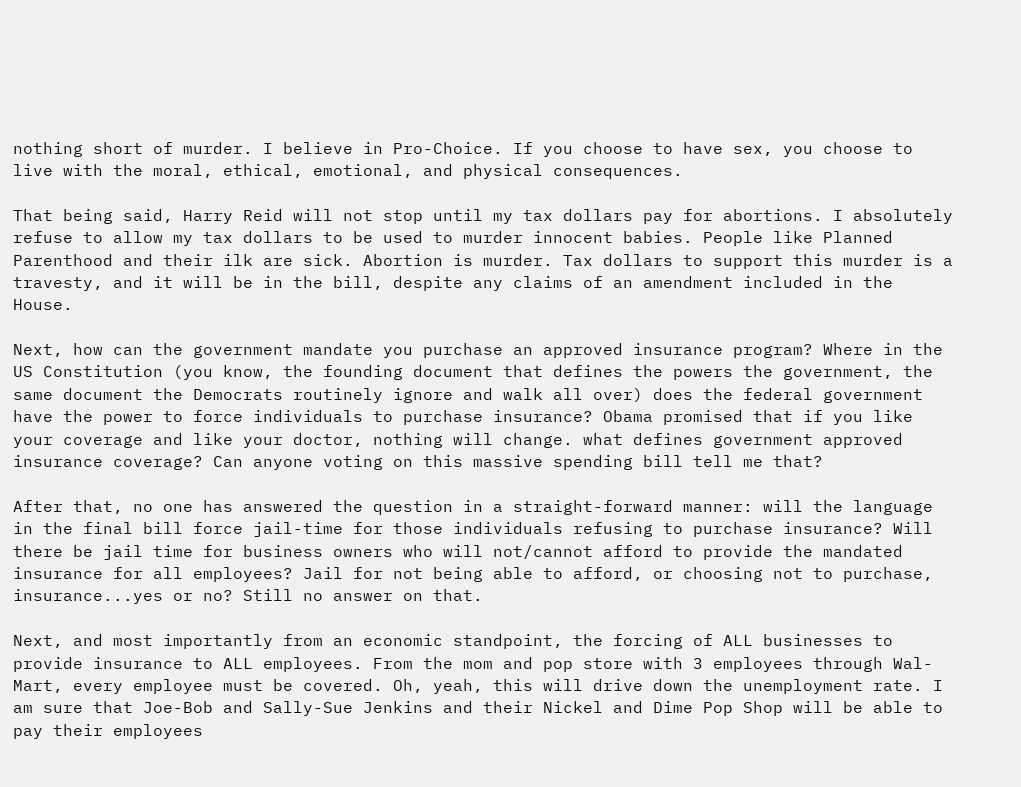nothing short of murder. I believe in Pro-Choice. If you choose to have sex, you choose to live with the moral, ethical, emotional, and physical consequences.

That being said, Harry Reid will not stop until my tax dollars pay for abortions. I absolutely refuse to allow my tax dollars to be used to murder innocent babies. People like Planned Parenthood and their ilk are sick. Abortion is murder. Tax dollars to support this murder is a travesty, and it will be in the bill, despite any claims of an amendment included in the House.

Next, how can the government mandate you purchase an approved insurance program? Where in the US Constitution (you know, the founding document that defines the powers the government, the same document the Democrats routinely ignore and walk all over) does the federal government have the power to force individuals to purchase insurance? Obama promised that if you like your coverage and like your doctor, nothing will change. what defines government approved insurance coverage? Can anyone voting on this massive spending bill tell me that?

After that, no one has answered the question in a straight-forward manner: will the language in the final bill force jail-time for those individuals refusing to purchase insurance? Will there be jail time for business owners who will not/cannot afford to provide the mandated insurance for all employees? Jail for not being able to afford, or choosing not to purchase, insurance...yes or no? Still no answer on that.

Next, and most importantly from an economic standpoint, the forcing of ALL businesses to provide insurance to ALL employees. From the mom and pop store with 3 employees through Wal-Mart, every employee must be covered. Oh, yeah, this will drive down the unemployment rate. I am sure that Joe-Bob and Sally-Sue Jenkins and their Nickel and Dime Pop Shop will be able to pay their employees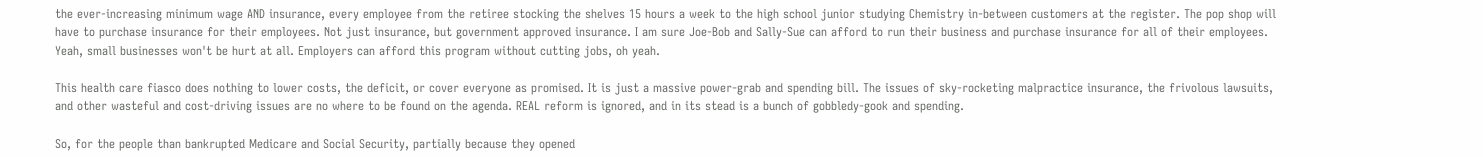the ever-increasing minimum wage AND insurance, every employee from the retiree stocking the shelves 15 hours a week to the high school junior studying Chemistry in-between customers at the register. The pop shop will have to purchase insurance for their employees. Not just insurance, but government approved insurance. I am sure Joe-Bob and Sally-Sue can afford to run their business and purchase insurance for all of their employees. Yeah, small businesses won't be hurt at all. Employers can afford this program without cutting jobs, oh yeah.

This health care fiasco does nothing to lower costs, the deficit, or cover everyone as promised. It is just a massive power-grab and spending bill. The issues of sky-rocketing malpractice insurance, the frivolous lawsuits, and other wasteful and cost-driving issues are no where to be found on the agenda. REAL reform is ignored, and in its stead is a bunch of gobbledy-gook and spending.

So, for the people than bankrupted Medicare and Social Security, partially because they opened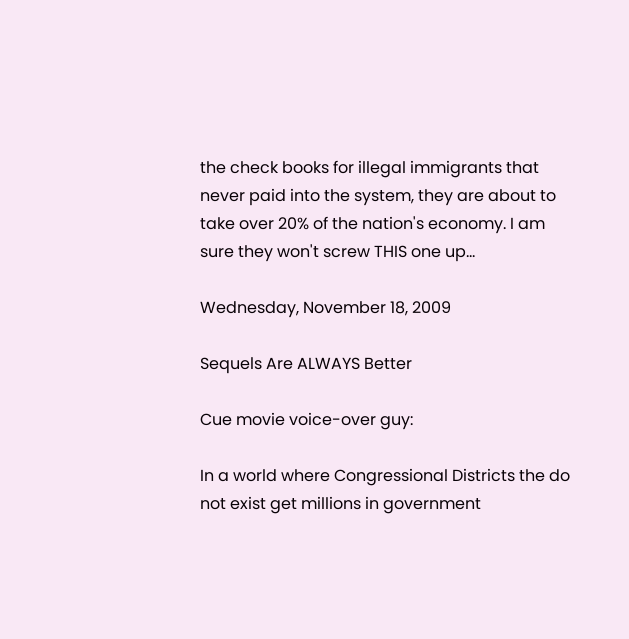the check books for illegal immigrants that never paid into the system, they are about to take over 20% of the nation's economy. I am sure they won't screw THIS one up...

Wednesday, November 18, 2009

Sequels Are ALWAYS Better

Cue movie voice-over guy:

In a world where Congressional Districts the do not exist get millions in government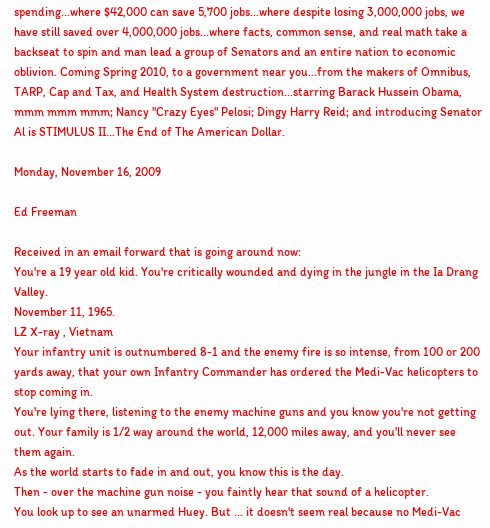spending...where $42,000 can save 5,700 jobs...where despite losing 3,000,000 jobs, we have still saved over 4,000,000 jobs...where facts, common sense, and real math take a backseat to spin and man lead a group of Senators and an entire nation to economic oblivion. Coming Spring 2010, to a government near you...from the makers of Omnibus, TARP, Cap and Tax, and Health System destruction...starring Barack Hussein Obama, mmm mmm mmm; Nancy "Crazy Eyes" Pelosi; Dingy Harry Reid; and introducing Senator Al is STIMULUS II...The End of The American Dollar.

Monday, November 16, 2009

Ed Freeman

Received in an email forward that is going around now:
You're a 19 year old kid. You're critically wounded and dying in the jungle in the Ia Drang Valley.
November 11, 1965.
LZ X-ray , Vietnam
Your infantry unit is outnumbered 8-1 and the enemy fire is so intense, from 100 or 200 yards away, that your own Infantry Commander has ordered the Medi-Vac helicopters to stop coming in.
You're lying there, listening to the enemy machine guns and you know you're not getting out. Your family is 1/2 way around the world, 12,000 miles away, and you'll never see them again.
As the world starts to fade in and out, you know this is the day.
Then - over the machine gun noise - you faintly hear that sound of a helicopter.
You look up to see an unarmed Huey. But ... it doesn't seem real because no Medi-Vac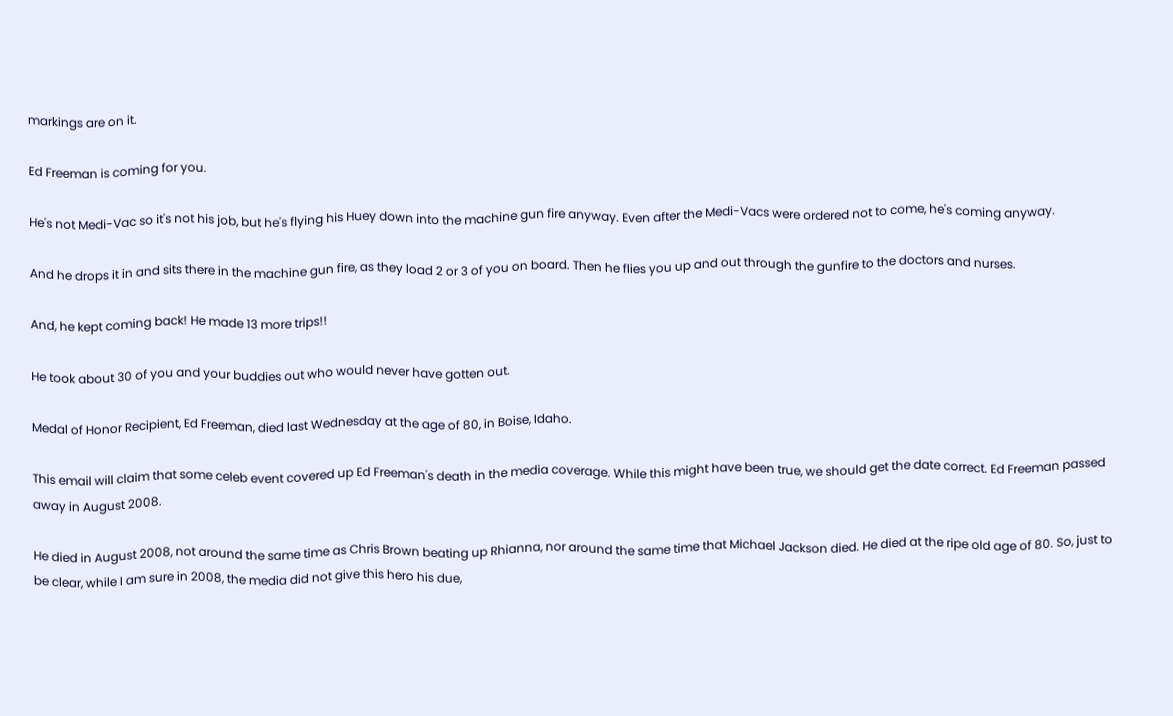markings are on it.

Ed Freeman is coming for you.

He's not Medi-Vac so it's not his job, but he's flying his Huey down into the machine gun fire anyway. Even after the Medi-Vacs were ordered not to come, he's coming anyway.

And he drops it in and sits there in the machine gun fire, as they load 2 or 3 of you on board. Then he flies you up and out through the gunfire to the doctors and nurses.

And, he kept coming back! He made 13 more trips!!

He took about 30 of you and your buddies out who would never have gotten out.

Medal of Honor Recipient, Ed Freeman, died last Wednesday at the age of 80, in Boise, Idaho.

This email will claim that some celeb event covered up Ed Freeman's death in the media coverage. While this might have been true, we should get the date correct. Ed Freeman passed away in August 2008.

He died in August 2008, not around the same time as Chris Brown beating up Rhianna, nor around the same time that Michael Jackson died. He died at the ripe old age of 80. So, just to be clear, while I am sure in 2008, the media did not give this hero his due,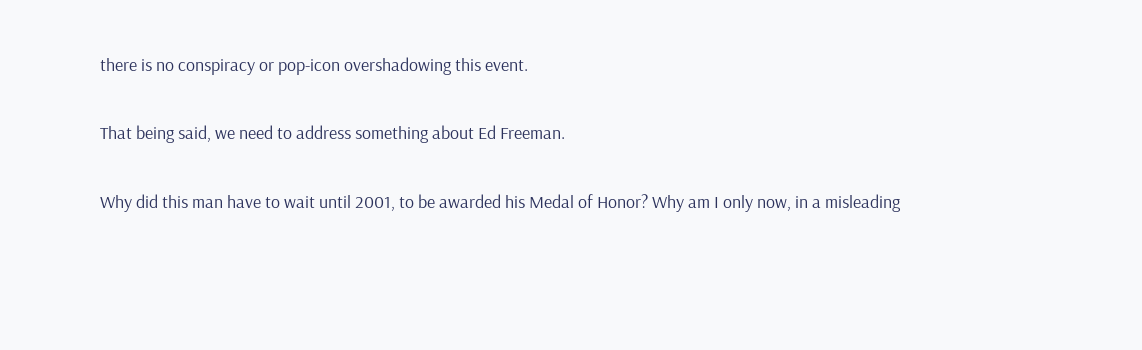there is no conspiracy or pop-icon overshadowing this event.

That being said, we need to address something about Ed Freeman.

Why did this man have to wait until 2001, to be awarded his Medal of Honor? Why am I only now, in a misleading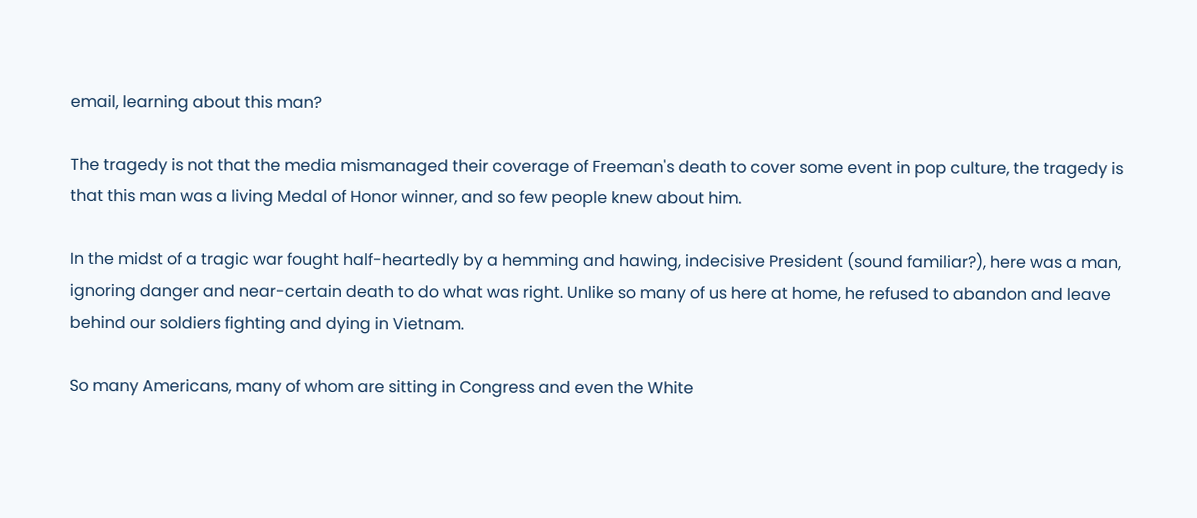email, learning about this man?

The tragedy is not that the media mismanaged their coverage of Freeman's death to cover some event in pop culture, the tragedy is that this man was a living Medal of Honor winner, and so few people knew about him.

In the midst of a tragic war fought half-heartedly by a hemming and hawing, indecisive President (sound familiar?), here was a man, ignoring danger and near-certain death to do what was right. Unlike so many of us here at home, he refused to abandon and leave behind our soldiers fighting and dying in Vietnam.

So many Americans, many of whom are sitting in Congress and even the White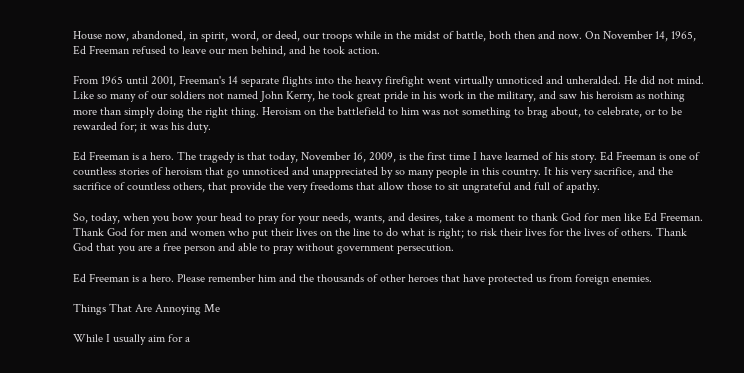House now, abandoned, in spirit, word, or deed, our troops while in the midst of battle, both then and now. On November 14, 1965, Ed Freeman refused to leave our men behind, and he took action.

From 1965 until 2001, Freeman's 14 separate flights into the heavy firefight went virtually unnoticed and unheralded. He did not mind. Like so many of our soldiers not named John Kerry, he took great pride in his work in the military, and saw his heroism as nothing more than simply doing the right thing. Heroism on the battlefield to him was not something to brag about, to celebrate, or to be rewarded for; it was his duty.

Ed Freeman is a hero. The tragedy is that today, November 16, 2009, is the first time I have learned of his story. Ed Freeman is one of countless stories of heroism that go unnoticed and unappreciated by so many people in this country. It his very sacrifice, and the sacrifice of countless others, that provide the very freedoms that allow those to sit ungrateful and full of apathy.

So, today, when you bow your head to pray for your needs, wants, and desires, take a moment to thank God for men like Ed Freeman. Thank God for men and women who put their lives on the line to do what is right; to risk their lives for the lives of others. Thank God that you are a free person and able to pray without government persecution.

Ed Freeman is a hero. Please remember him and the thousands of other heroes that have protected us from foreign enemies.

Things That Are Annoying Me

While I usually aim for a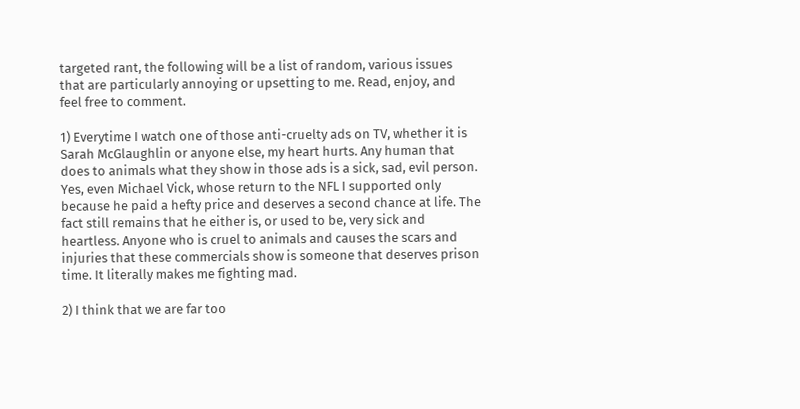targeted rant, the following will be a list of random, various issues that are particularly annoying or upsetting to me. Read, enjoy, and feel free to comment.

1) Everytime I watch one of those anti-cruelty ads on TV, whether it is Sarah McGlaughlin or anyone else, my heart hurts. Any human that does to animals what they show in those ads is a sick, sad, evil person. Yes, even Michael Vick, whose return to the NFL I supported only because he paid a hefty price and deserves a second chance at life. The fact still remains that he either is, or used to be, very sick and heartless. Anyone who is cruel to animals and causes the scars and injuries that these commercials show is someone that deserves prison time. It literally makes me fighting mad.

2) I think that we are far too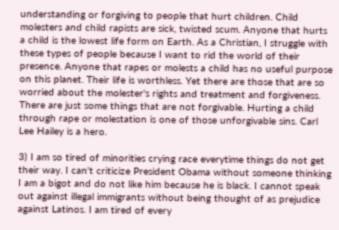understanding or forgiving to people that hurt children. Child molesters and child rapists are sick, twisted scum. Anyone that hurts a child is the lowest life form on Earth. As a Christian, I struggle with these types of people because I want to rid the world of their presence. Anyone that rapes or molests a child has no useful purpose on this planet. Their life is worthless. Yet there are those that are so worried about the molester's rights and treatment and forgiveness. There are just some things that are not forgivable. Hurting a child through rape or molestation is one of those unforgivable sins. Carl Lee Hailey is a hero.

3) I am so tired of minorities crying race everytime things do not get their way. I can't criticize President Obama without someone thinking I am a bigot and do not like him because he is black. I cannot speak out against illegal immigrants without being thought of as prejudice against Latinos. I am tired of every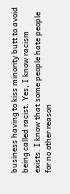business having to kiss minority butt to avoid being called racist. Yes, I know racism exists. I know that some people hate people for no other reason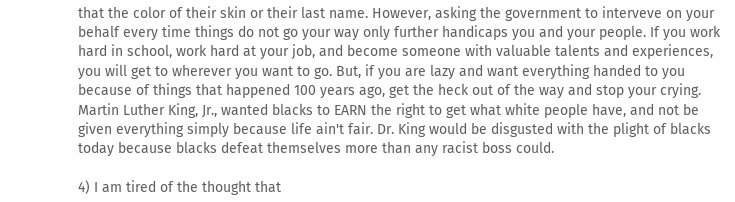that the color of their skin or their last name. However, asking the government to interveve on your behalf every time things do not go your way only further handicaps you and your people. If you work hard in school, work hard at your job, and become someone with valuable talents and experiences, you will get to wherever you want to go. But, if you are lazy and want everything handed to you because of things that happened 100 years ago, get the heck out of the way and stop your crying. Martin Luther King, Jr., wanted blacks to EARN the right to get what white people have, and not be given everything simply because life ain't fair. Dr. King would be disgusted with the plight of blacks today because blacks defeat themselves more than any racist boss could.

4) I am tired of the thought that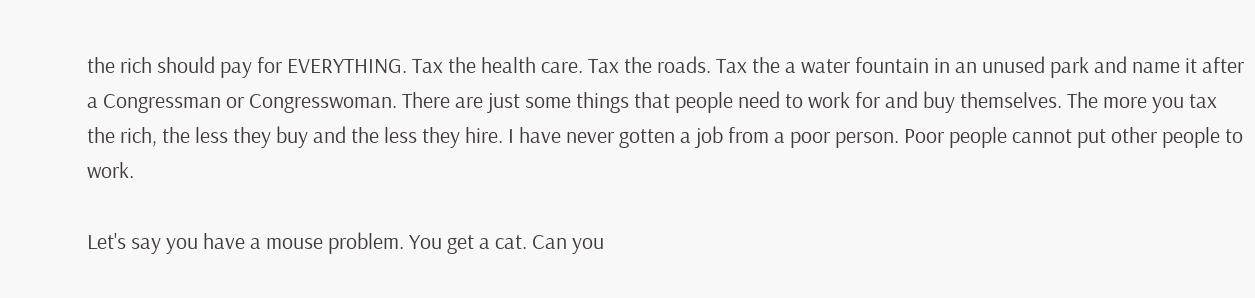the rich should pay for EVERYTHING. Tax the health care. Tax the roads. Tax the a water fountain in an unused park and name it after a Congressman or Congresswoman. There are just some things that people need to work for and buy themselves. The more you tax the rich, the less they buy and the less they hire. I have never gotten a job from a poor person. Poor people cannot put other people to work.

Let's say you have a mouse problem. You get a cat. Can you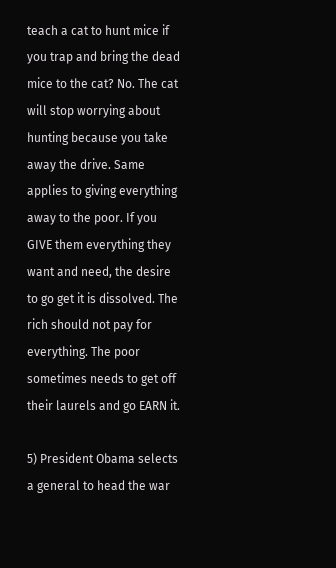teach a cat to hunt mice if you trap and bring the dead mice to the cat? No. The cat will stop worrying about hunting because you take away the drive. Same applies to giving everything away to the poor. If you GIVE them everything they want and need, the desire to go get it is dissolved. The rich should not pay for everything. The poor sometimes needs to get off their laurels and go EARN it.

5) President Obama selects a general to head the war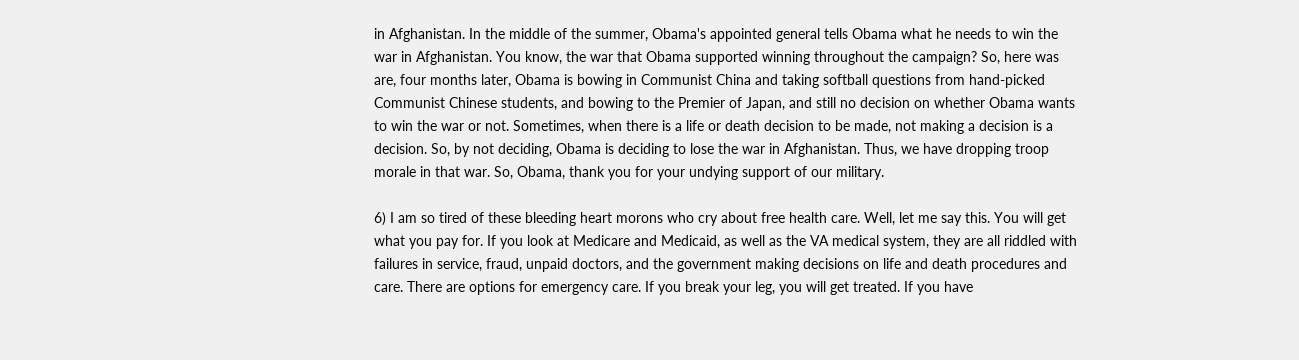in Afghanistan. In the middle of the summer, Obama's appointed general tells Obama what he needs to win the war in Afghanistan. You know, the war that Obama supported winning throughout the campaign? So, here was are, four months later, Obama is bowing in Communist China and taking softball questions from hand-picked Communist Chinese students, and bowing to the Premier of Japan, and still no decision on whether Obama wants to win the war or not. Sometimes, when there is a life or death decision to be made, not making a decision is a decision. So, by not deciding, Obama is deciding to lose the war in Afghanistan. Thus, we have dropping troop morale in that war. So, Obama, thank you for your undying support of our military.

6) I am so tired of these bleeding heart morons who cry about free health care. Well, let me say this. You will get what you pay for. If you look at Medicare and Medicaid, as well as the VA medical system, they are all riddled with failures in service, fraud, unpaid doctors, and the government making decisions on life and death procedures and care. There are options for emergency care. If you break your leg, you will get treated. If you have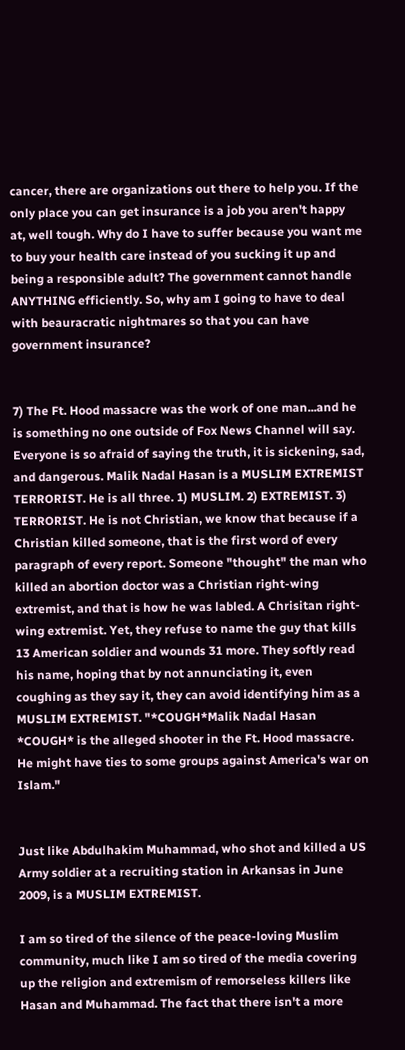cancer, there are organizations out there to help you. If the only place you can get insurance is a job you aren't happy at, well tough. Why do I have to suffer because you want me to buy your health care instead of you sucking it up and being a responsible adult? The government cannot handle ANYTHING efficiently. So, why am I going to have to deal with beauracratic nightmares so that you can have government insurance?


7) The Ft. Hood massacre was the work of one man...and he is something no one outside of Fox News Channel will say. Everyone is so afraid of saying the truth, it is sickening, sad, and dangerous. Malik Nadal Hasan is a MUSLIM EXTREMIST TERRORIST. He is all three. 1) MUSLIM. 2) EXTREMIST. 3) TERRORIST. He is not Christian, we know that because if a Christian killed someone, that is the first word of every paragraph of every report. Someone "thought" the man who killed an abortion doctor was a Christian right-wing extremist, and that is how he was labled. A Chrisitan right-wing extremist. Yet, they refuse to name the guy that kills 13 American soldier and wounds 31 more. They softly read his name, hoping that by not annunciating it, even coughing as they say it, they can avoid identifying him as a MUSLIM EXTREMIST. "*COUGH*Malik Nadal Hasan *COUGH* is the alleged shooter in the Ft. Hood massacre. He might have ties to some groups against America's war on Islam."


Just like Abdulhakim Muhammad, who shot and killed a US Army soldier at a recruiting station in Arkansas in June 2009, is a MUSLIM EXTREMIST.

I am so tired of the silence of the peace-loving Muslim community, much like I am so tired of the media covering up the religion and extremism of remorseless killers like Hasan and Muhammad. The fact that there isn't a more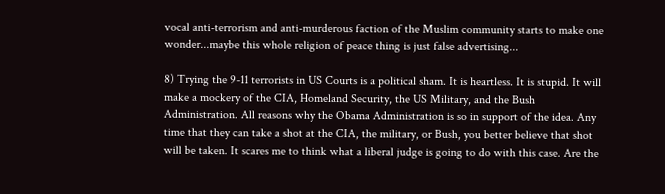vocal anti-terrorism and anti-murderous faction of the Muslim community starts to make one wonder...maybe this whole religion of peace thing is just false advertising...

8) Trying the 9-11 terrorists in US Courts is a political sham. It is heartless. It is stupid. It will make a mockery of the CIA, Homeland Security, the US Military, and the Bush Administration. All reasons why the Obama Administration is so in support of the idea. Any time that they can take a shot at the CIA, the military, or Bush, you better believe that shot will be taken. It scares me to think what a liberal judge is going to do with this case. Are the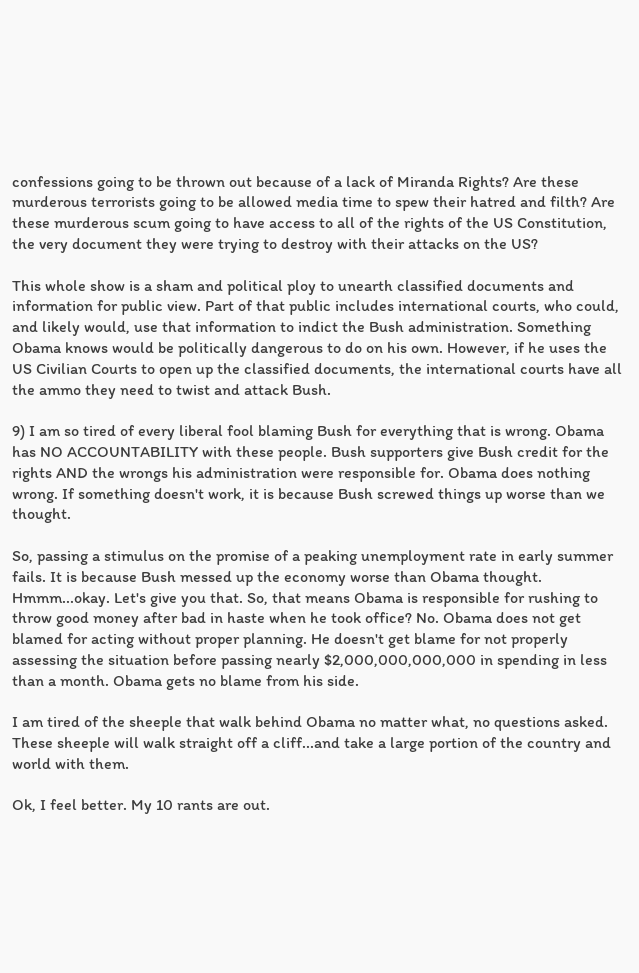confessions going to be thrown out because of a lack of Miranda Rights? Are these murderous terrorists going to be allowed media time to spew their hatred and filth? Are these murderous scum going to have access to all of the rights of the US Constitution, the very document they were trying to destroy with their attacks on the US?

This whole show is a sham and political ploy to unearth classified documents and information for public view. Part of that public includes international courts, who could, and likely would, use that information to indict the Bush administration. Something Obama knows would be politically dangerous to do on his own. However, if he uses the US Civilian Courts to open up the classified documents, the international courts have all the ammo they need to twist and attack Bush.

9) I am so tired of every liberal fool blaming Bush for everything that is wrong. Obama has NO ACCOUNTABILITY with these people. Bush supporters give Bush credit for the rights AND the wrongs his administration were responsible for. Obama does nothing wrong. If something doesn't work, it is because Bush screwed things up worse than we thought.

So, passing a stimulus on the promise of a peaking unemployment rate in early summer fails. It is because Bush messed up the economy worse than Obama thought. Hmmm...okay. Let's give you that. So, that means Obama is responsible for rushing to throw good money after bad in haste when he took office? No. Obama does not get blamed for acting without proper planning. He doesn't get blame for not properly assessing the situation before passing nearly $2,000,000,000,000 in spending in less than a month. Obama gets no blame from his side.

I am tired of the sheeple that walk behind Obama no matter what, no questions asked. These sheeple will walk straight off a cliff...and take a large portion of the country and world with them.

Ok, I feel better. My 10 rants are out.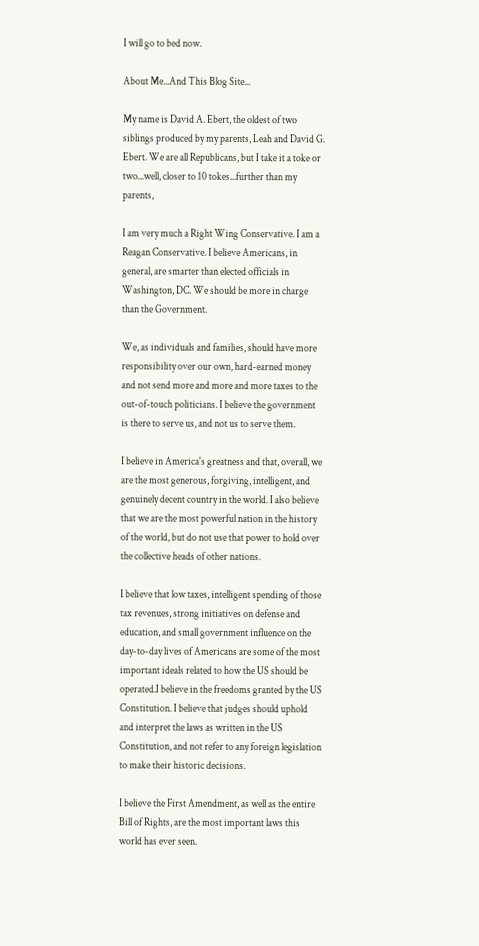I will go to bed now.

About Me...And This Blog Site...

My name is David A. Ebert, the oldest of two siblings produced by my parents, Leah and David G. Ebert. We are all Republicans, but I take it a toke or two...well, closer to 10 tokes...further than my parents,

I am very much a Right Wing Conservative. I am a Reagan Conservative. I believe Americans, in general, are smarter than elected officials in Washington, DC. We should be more in charge than the Government.

We, as individuals and families, should have more responsibility over our own, hard-earned money and not send more and more and more taxes to the out-of-touch politicians. I believe the government is there to serve us, and not us to serve them.

I believe in America's greatness and that, overall, we are the most generous, forgiving, intelligent, and genuinely decent country in the world. I also believe that we are the most powerful nation in the history of the world, but do not use that power to hold over the collective heads of other nations.

I believe that low taxes, intelligent spending of those tax revenues, strong initiatives on defense and education, and small government influence on the day-to-day lives of Americans are some of the most important ideals related to how the US should be operated.I believe in the freedoms granted by the US Constitution. I believe that judges should uphold and interpret the laws as written in the US Constitution, and not refer to any foreign legislation to make their historic decisions.

I believe the First Amendment, as well as the entire Bill of Rights, are the most important laws this world has ever seen.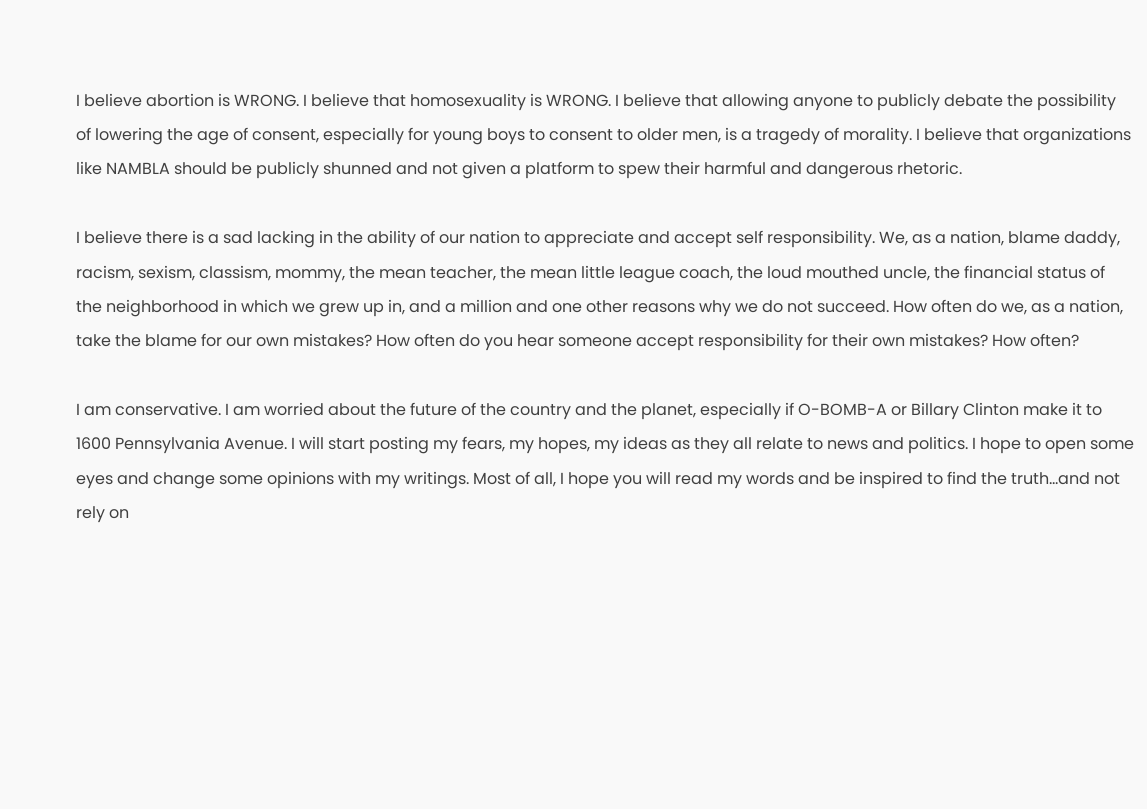I believe abortion is WRONG. I believe that homosexuality is WRONG. I believe that allowing anyone to publicly debate the possibility of lowering the age of consent, especially for young boys to consent to older men, is a tragedy of morality. I believe that organizations like NAMBLA should be publicly shunned and not given a platform to spew their harmful and dangerous rhetoric.

I believe there is a sad lacking in the ability of our nation to appreciate and accept self responsibility. We, as a nation, blame daddy, racism, sexism, classism, mommy, the mean teacher, the mean little league coach, the loud mouthed uncle, the financial status of the neighborhood in which we grew up in, and a million and one other reasons why we do not succeed. How often do we, as a nation, take the blame for our own mistakes? How often do you hear someone accept responsibility for their own mistakes? How often?

I am conservative. I am worried about the future of the country and the planet, especially if O-BOMB-A or Billary Clinton make it to 1600 Pennsylvania Avenue. I will start posting my fears, my hopes, my ideas as they all relate to news and politics. I hope to open some eyes and change some opinions with my writings. Most of all, I hope you will read my words and be inspired to find the truth...and not rely on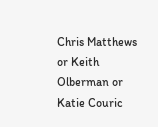Chris Matthews or Keith Olberman or Katie Couric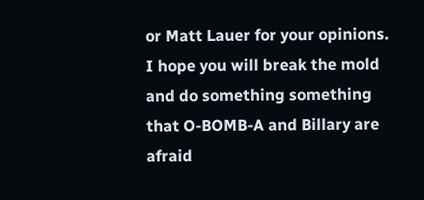or Matt Lauer for your opinions. I hope you will break the mold and do something something that O-BOMB-A and Billary are afraid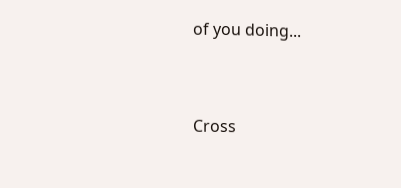of you doing...


Cross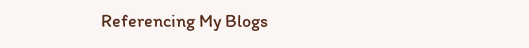Referencing My Blogs